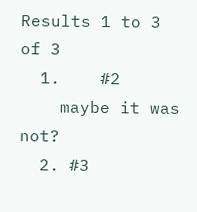Results 1 to 3 of 3
  1.    #2
    maybe it was not?
  2. #3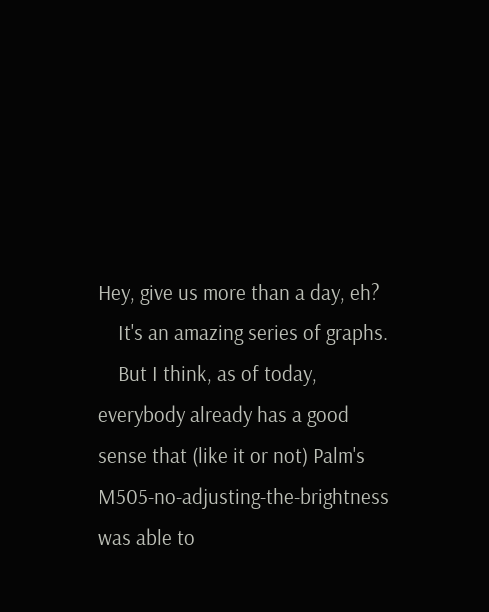Hey, give us more than a day, eh?
    It's an amazing series of graphs.
    But I think, as of today, everybody already has a good sense that (like it or not) Palm's M505-no-adjusting-the-brightness was able to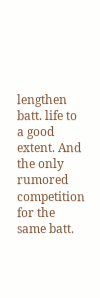lengthen batt. life to a good extent. And the only rumored competition for the same batt.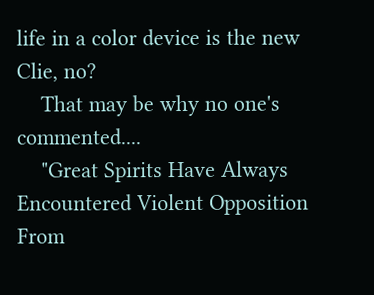life in a color device is the new Clie, no?
    That may be why no one's commented....
    "Great Spirits Have Always Encountered Violent Opposition From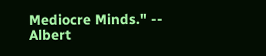Mediocre Minds." -- Albert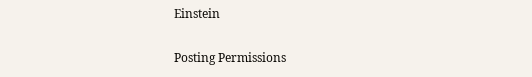Einstein

Posting Permissions